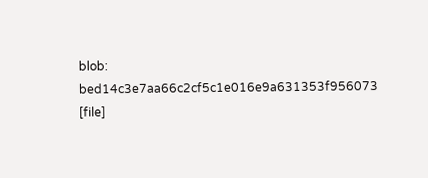blob: bed14c3e7aa66c2cf5c1e016e9a631353f956073 [file]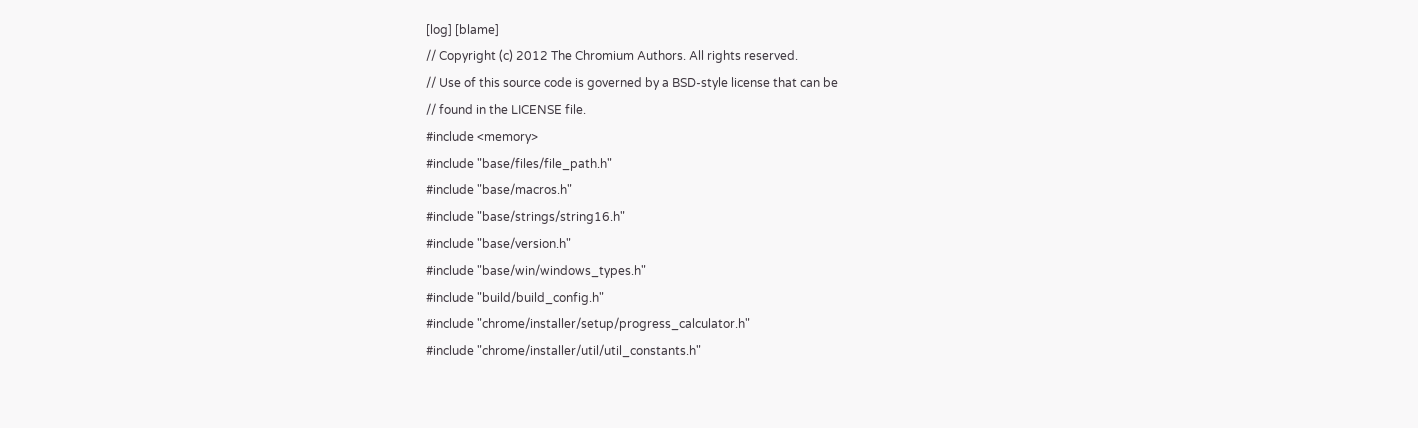[log] [blame]
// Copyright (c) 2012 The Chromium Authors. All rights reserved.
// Use of this source code is governed by a BSD-style license that can be
// found in the LICENSE file.
#include <memory>
#include "base/files/file_path.h"
#include "base/macros.h"
#include "base/strings/string16.h"
#include "base/version.h"
#include "base/win/windows_types.h"
#include "build/build_config.h"
#include "chrome/installer/setup/progress_calculator.h"
#include "chrome/installer/util/util_constants.h"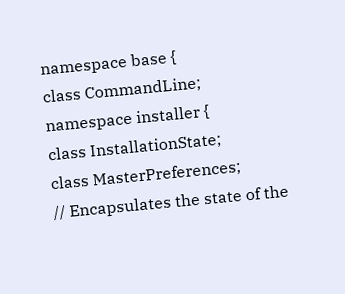namespace base {
class CommandLine;
namespace installer {
class InstallationState;
class MasterPreferences;
// Encapsulates the state of the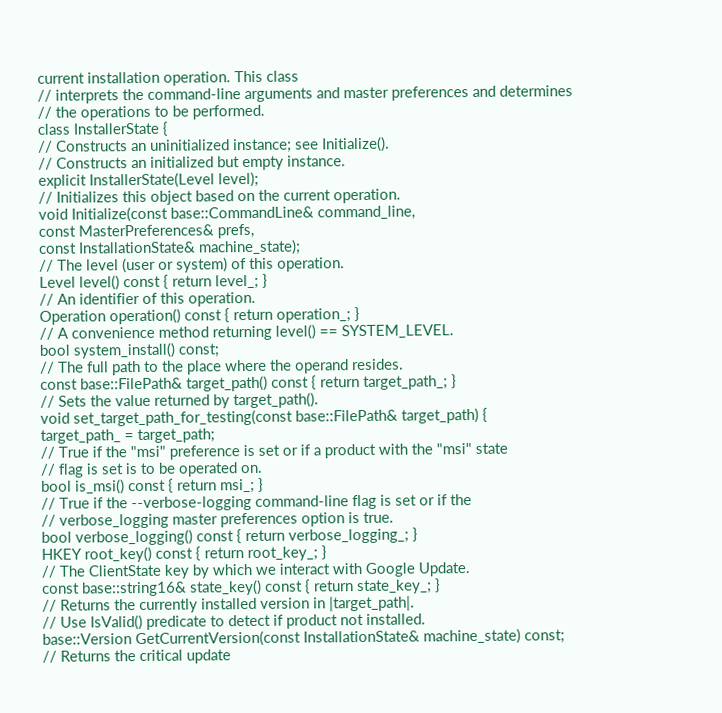current installation operation. This class
// interprets the command-line arguments and master preferences and determines
// the operations to be performed.
class InstallerState {
// Constructs an uninitialized instance; see Initialize().
// Constructs an initialized but empty instance.
explicit InstallerState(Level level);
// Initializes this object based on the current operation.
void Initialize(const base::CommandLine& command_line,
const MasterPreferences& prefs,
const InstallationState& machine_state);
// The level (user or system) of this operation.
Level level() const { return level_; }
// An identifier of this operation.
Operation operation() const { return operation_; }
// A convenience method returning level() == SYSTEM_LEVEL.
bool system_install() const;
// The full path to the place where the operand resides.
const base::FilePath& target_path() const { return target_path_; }
// Sets the value returned by target_path().
void set_target_path_for_testing(const base::FilePath& target_path) {
target_path_ = target_path;
// True if the "msi" preference is set or if a product with the "msi" state
// flag is set is to be operated on.
bool is_msi() const { return msi_; }
// True if the --verbose-logging command-line flag is set or if the
// verbose_logging master preferences option is true.
bool verbose_logging() const { return verbose_logging_; }
HKEY root_key() const { return root_key_; }
// The ClientState key by which we interact with Google Update.
const base::string16& state_key() const { return state_key_; }
// Returns the currently installed version in |target_path|.
// Use IsValid() predicate to detect if product not installed.
base::Version GetCurrentVersion(const InstallationState& machine_state) const;
// Returns the critical update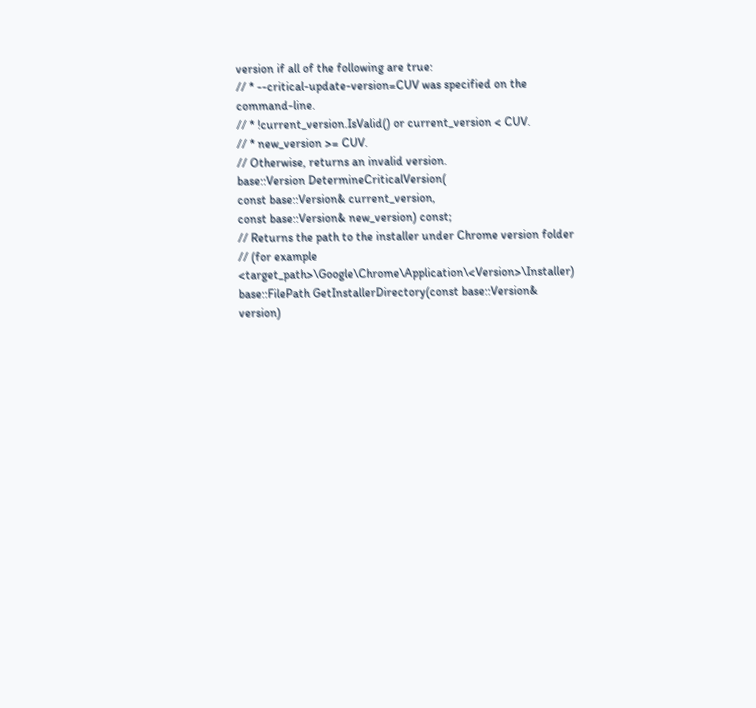version if all of the following are true:
// * --critical-update-version=CUV was specified on the command-line.
// * !current_version.IsValid() or current_version < CUV.
// * new_version >= CUV.
// Otherwise, returns an invalid version.
base::Version DetermineCriticalVersion(
const base::Version& current_version,
const base::Version& new_version) const;
// Returns the path to the installer under Chrome version folder
// (for example <target_path>\Google\Chrome\Application\<Version>\Installer)
base::FilePath GetInstallerDirectory(const base::Version& version)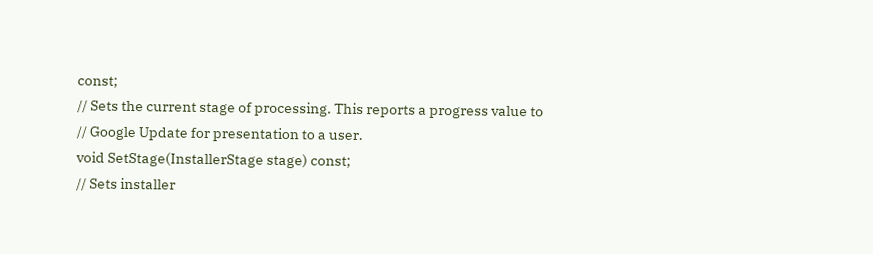const;
// Sets the current stage of processing. This reports a progress value to
// Google Update for presentation to a user.
void SetStage(InstallerStage stage) const;
// Sets installer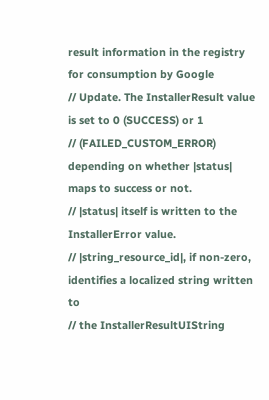result information in the registry for consumption by Google
// Update. The InstallerResult value is set to 0 (SUCCESS) or 1
// (FAILED_CUSTOM_ERROR) depending on whether |status| maps to success or not.
// |status| itself is written to the InstallerError value.
// |string_resource_id|, if non-zero, identifies a localized string written to
// the InstallerResultUIString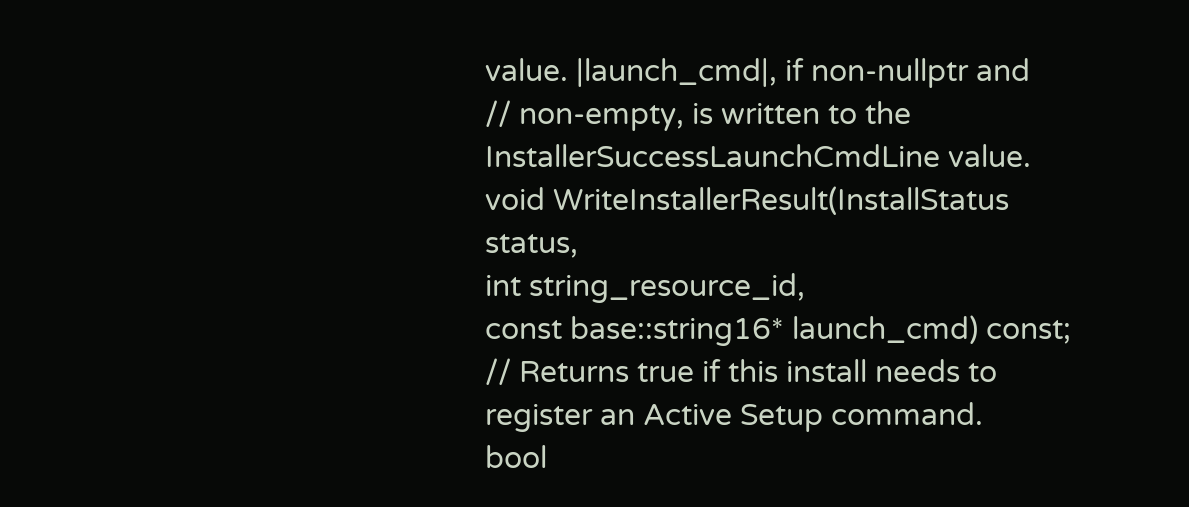value. |launch_cmd|, if non-nullptr and
// non-empty, is written to the InstallerSuccessLaunchCmdLine value.
void WriteInstallerResult(InstallStatus status,
int string_resource_id,
const base::string16* launch_cmd) const;
// Returns true if this install needs to register an Active Setup command.
bool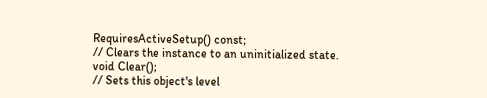RequiresActiveSetup() const;
// Clears the instance to an uninitialized state.
void Clear();
// Sets this object's level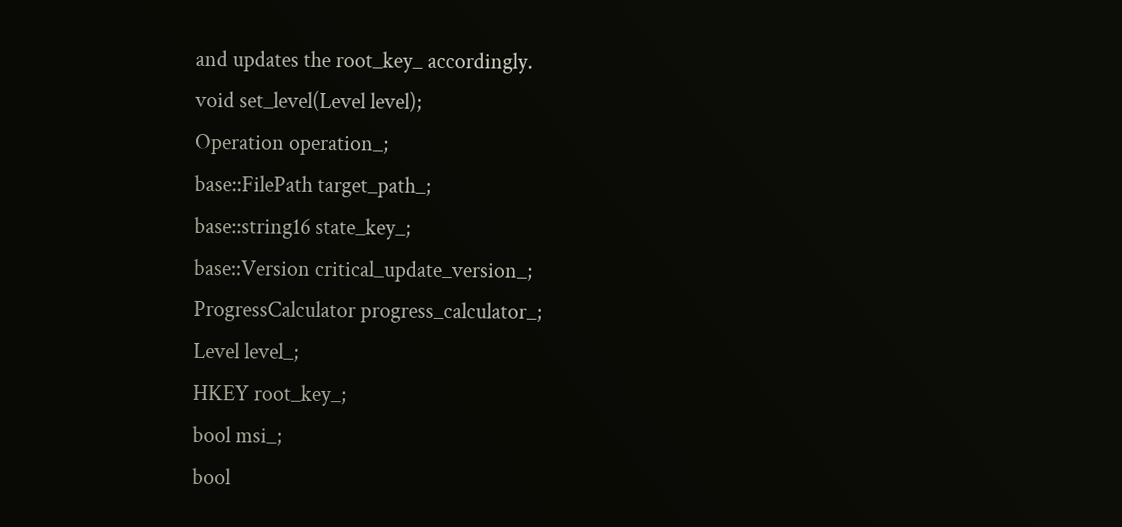and updates the root_key_ accordingly.
void set_level(Level level);
Operation operation_;
base::FilePath target_path_;
base::string16 state_key_;
base::Version critical_update_version_;
ProgressCalculator progress_calculator_;
Level level_;
HKEY root_key_;
bool msi_;
bool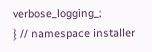verbose_logging_;
} // namespace installer